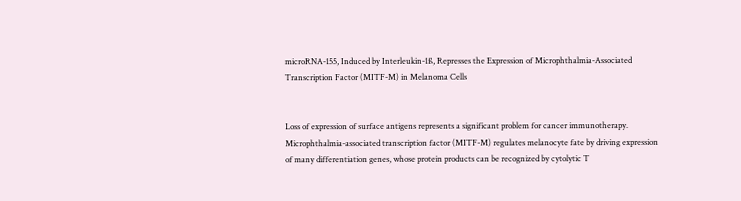microRNA-155, Induced by Interleukin-1ß, Represses the Expression of Microphthalmia-Associated Transcription Factor (MITF-M) in Melanoma Cells


Loss of expression of surface antigens represents a significant problem for cancer immunotherapy. Microphthalmia-associated transcription factor (MITF-M) regulates melanocyte fate by driving expression of many differentiation genes, whose protein products can be recognized by cytolytic T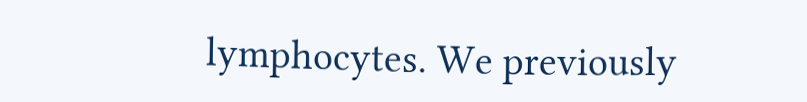lymphocytes. We previously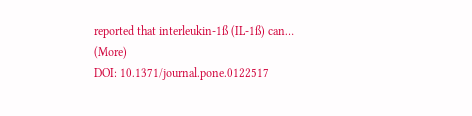reported that interleukin-1ß (IL-1ß) can… (More)
DOI: 10.1371/journal.pone.0122517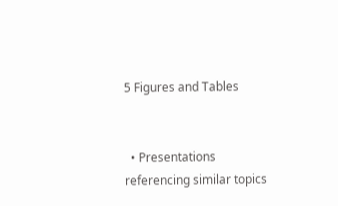5 Figures and Tables


  • Presentations referencing similar topics